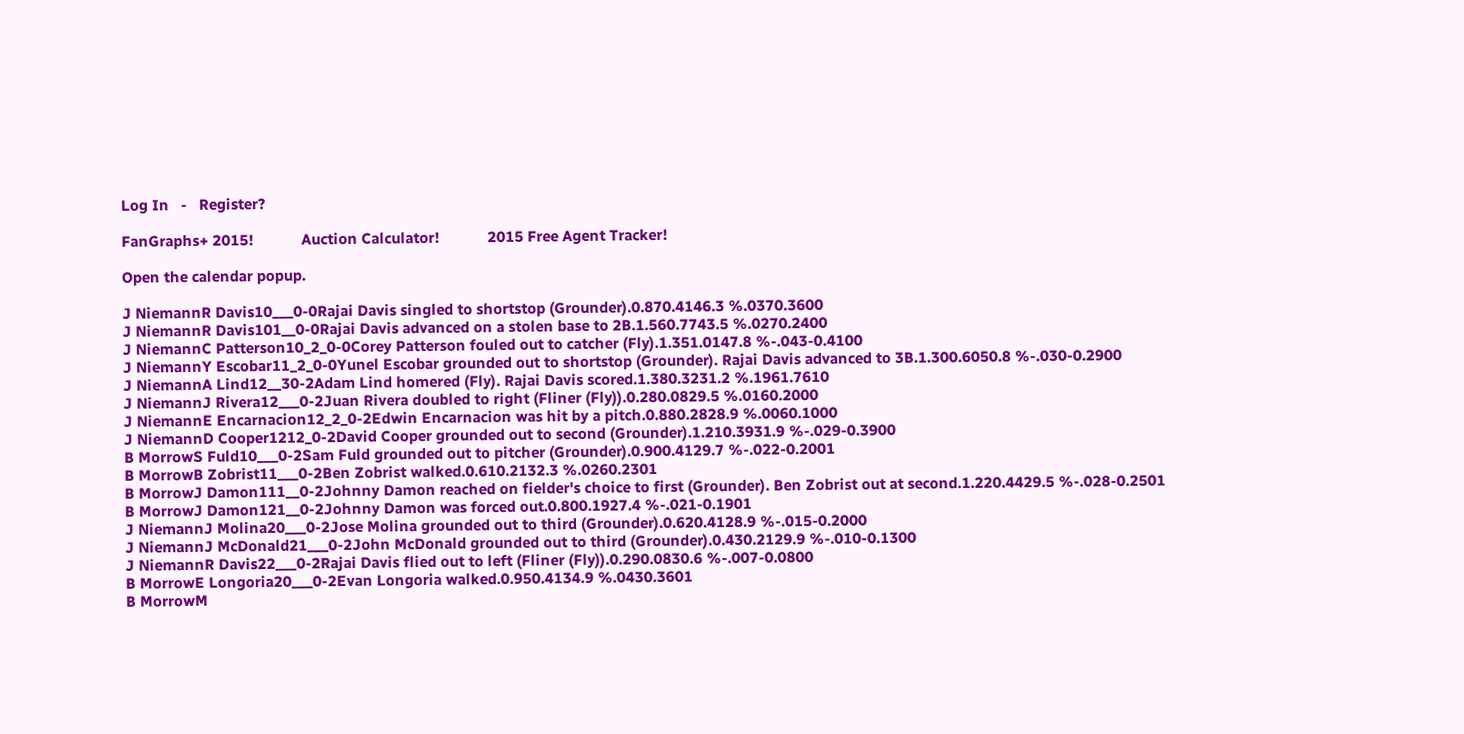Log In   -   Register?

FanGraphs+ 2015!            Auction Calculator!            2015 Free Agent Tracker!

Open the calendar popup.

J NiemannR Davis10___0-0Rajai Davis singled to shortstop (Grounder).0.870.4146.3 %.0370.3600
J NiemannR Davis101__0-0Rajai Davis advanced on a stolen base to 2B.1.560.7743.5 %.0270.2400
J NiemannC Patterson10_2_0-0Corey Patterson fouled out to catcher (Fly).1.351.0147.8 %-.043-0.4100
J NiemannY Escobar11_2_0-0Yunel Escobar grounded out to shortstop (Grounder). Rajai Davis advanced to 3B.1.300.6050.8 %-.030-0.2900
J NiemannA Lind12__30-2Adam Lind homered (Fly). Rajai Davis scored.1.380.3231.2 %.1961.7610
J NiemannJ Rivera12___0-2Juan Rivera doubled to right (Fliner (Fly)).0.280.0829.5 %.0160.2000
J NiemannE Encarnacion12_2_0-2Edwin Encarnacion was hit by a pitch.0.880.2828.9 %.0060.1000
J NiemannD Cooper1212_0-2David Cooper grounded out to second (Grounder).1.210.3931.9 %-.029-0.3900
B MorrowS Fuld10___0-2Sam Fuld grounded out to pitcher (Grounder).0.900.4129.7 %-.022-0.2001
B MorrowB Zobrist11___0-2Ben Zobrist walked.0.610.2132.3 %.0260.2301
B MorrowJ Damon111__0-2Johnny Damon reached on fielder's choice to first (Grounder). Ben Zobrist out at second.1.220.4429.5 %-.028-0.2501
B MorrowJ Damon121__0-2Johnny Damon was forced out.0.800.1927.4 %-.021-0.1901
J NiemannJ Molina20___0-2Jose Molina grounded out to third (Grounder).0.620.4128.9 %-.015-0.2000
J NiemannJ McDonald21___0-2John McDonald grounded out to third (Grounder).0.430.2129.9 %-.010-0.1300
J NiemannR Davis22___0-2Rajai Davis flied out to left (Fliner (Fly)).0.290.0830.6 %-.007-0.0800
B MorrowE Longoria20___0-2Evan Longoria walked.0.950.4134.9 %.0430.3601
B MorrowM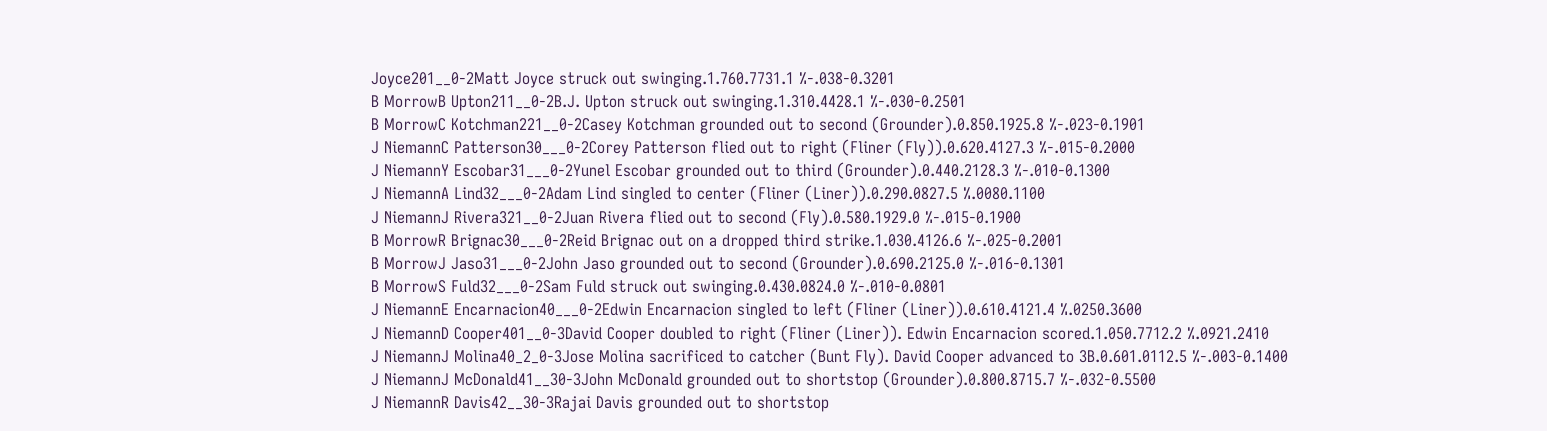Joyce201__0-2Matt Joyce struck out swinging.1.760.7731.1 %-.038-0.3201
B MorrowB Upton211__0-2B.J. Upton struck out swinging.1.310.4428.1 %-.030-0.2501
B MorrowC Kotchman221__0-2Casey Kotchman grounded out to second (Grounder).0.850.1925.8 %-.023-0.1901
J NiemannC Patterson30___0-2Corey Patterson flied out to right (Fliner (Fly)).0.620.4127.3 %-.015-0.2000
J NiemannY Escobar31___0-2Yunel Escobar grounded out to third (Grounder).0.440.2128.3 %-.010-0.1300
J NiemannA Lind32___0-2Adam Lind singled to center (Fliner (Liner)).0.290.0827.5 %.0080.1100
J NiemannJ Rivera321__0-2Juan Rivera flied out to second (Fly).0.580.1929.0 %-.015-0.1900
B MorrowR Brignac30___0-2Reid Brignac out on a dropped third strike.1.030.4126.6 %-.025-0.2001
B MorrowJ Jaso31___0-2John Jaso grounded out to second (Grounder).0.690.2125.0 %-.016-0.1301
B MorrowS Fuld32___0-2Sam Fuld struck out swinging.0.430.0824.0 %-.010-0.0801
J NiemannE Encarnacion40___0-2Edwin Encarnacion singled to left (Fliner (Liner)).0.610.4121.4 %.0250.3600
J NiemannD Cooper401__0-3David Cooper doubled to right (Fliner (Liner)). Edwin Encarnacion scored.1.050.7712.2 %.0921.2410
J NiemannJ Molina40_2_0-3Jose Molina sacrificed to catcher (Bunt Fly). David Cooper advanced to 3B.0.601.0112.5 %-.003-0.1400
J NiemannJ McDonald41__30-3John McDonald grounded out to shortstop (Grounder).0.800.8715.7 %-.032-0.5500
J NiemannR Davis42__30-3Rajai Davis grounded out to shortstop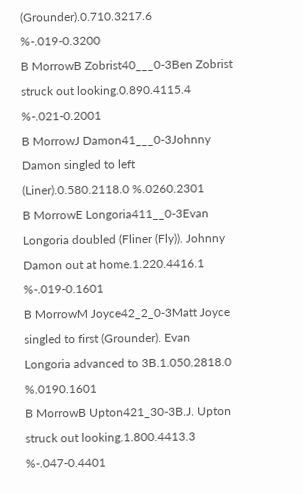(Grounder).0.710.3217.6 %-.019-0.3200
B MorrowB Zobrist40___0-3Ben Zobrist struck out looking.0.890.4115.4 %-.021-0.2001
B MorrowJ Damon41___0-3Johnny Damon singled to left (Liner).0.580.2118.0 %.0260.2301
B MorrowE Longoria411__0-3Evan Longoria doubled (Fliner (Fly)). Johnny Damon out at home.1.220.4416.1 %-.019-0.1601
B MorrowM Joyce42_2_0-3Matt Joyce singled to first (Grounder). Evan Longoria advanced to 3B.1.050.2818.0 %.0190.1601
B MorrowB Upton421_30-3B.J. Upton struck out looking.1.800.4413.3 %-.047-0.4401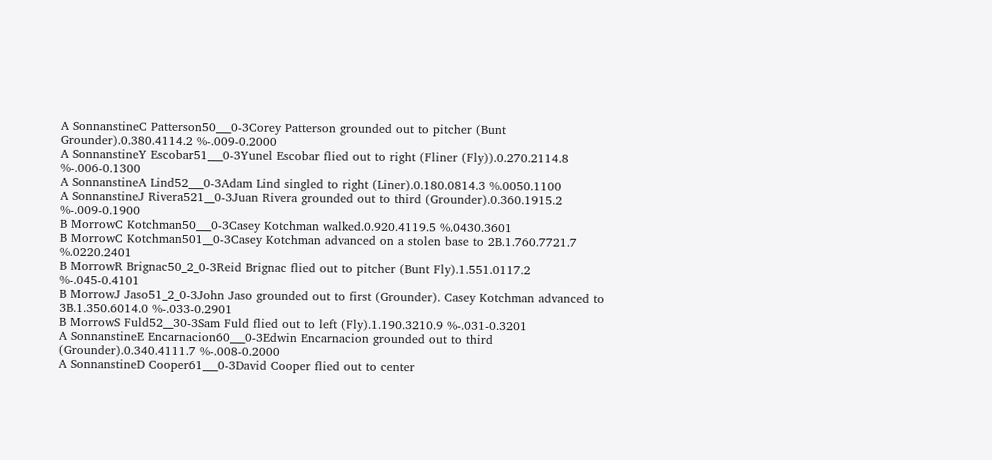A SonnanstineC Patterson50___0-3Corey Patterson grounded out to pitcher (Bunt Grounder).0.380.4114.2 %-.009-0.2000
A SonnanstineY Escobar51___0-3Yunel Escobar flied out to right (Fliner (Fly)).0.270.2114.8 %-.006-0.1300
A SonnanstineA Lind52___0-3Adam Lind singled to right (Liner).0.180.0814.3 %.0050.1100
A SonnanstineJ Rivera521__0-3Juan Rivera grounded out to third (Grounder).0.360.1915.2 %-.009-0.1900
B MorrowC Kotchman50___0-3Casey Kotchman walked.0.920.4119.5 %.0430.3601
B MorrowC Kotchman501__0-3Casey Kotchman advanced on a stolen base to 2B.1.760.7721.7 %.0220.2401
B MorrowR Brignac50_2_0-3Reid Brignac flied out to pitcher (Bunt Fly).1.551.0117.2 %-.045-0.4101
B MorrowJ Jaso51_2_0-3John Jaso grounded out to first (Grounder). Casey Kotchman advanced to 3B.1.350.6014.0 %-.033-0.2901
B MorrowS Fuld52__30-3Sam Fuld flied out to left (Fly).1.190.3210.9 %-.031-0.3201
A SonnanstineE Encarnacion60___0-3Edwin Encarnacion grounded out to third (Grounder).0.340.4111.7 %-.008-0.2000
A SonnanstineD Cooper61___0-3David Cooper flied out to center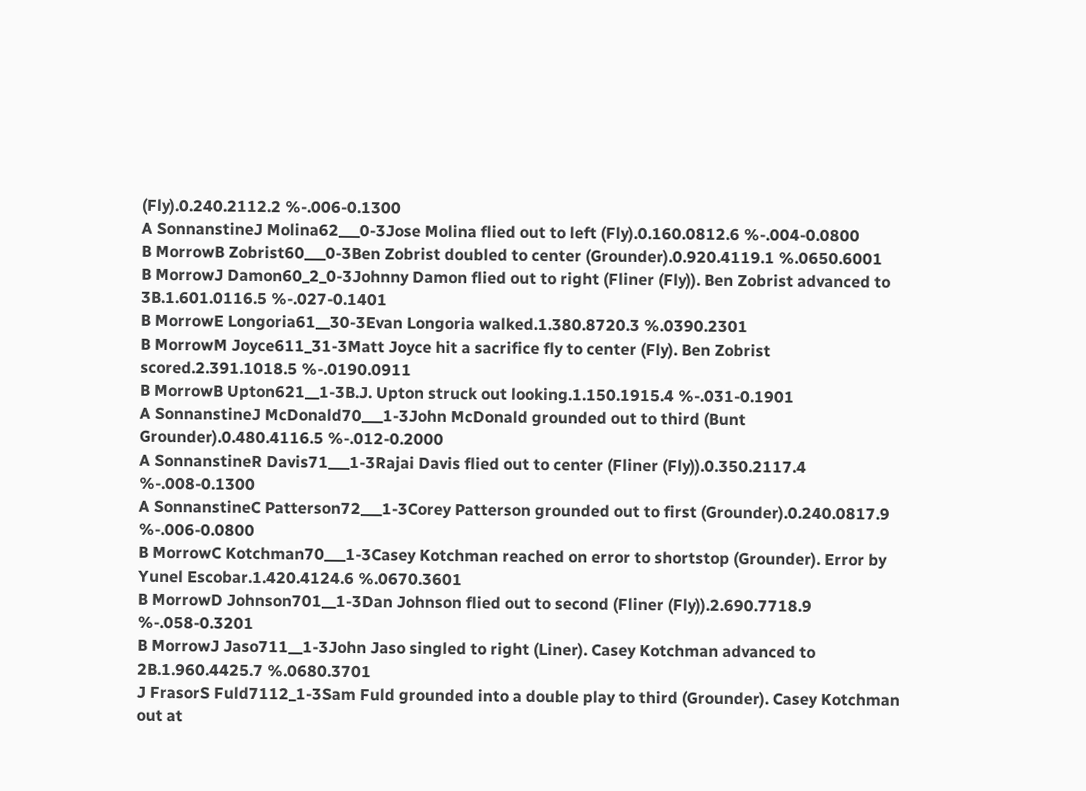(Fly).0.240.2112.2 %-.006-0.1300
A SonnanstineJ Molina62___0-3Jose Molina flied out to left (Fly).0.160.0812.6 %-.004-0.0800
B MorrowB Zobrist60___0-3Ben Zobrist doubled to center (Grounder).0.920.4119.1 %.0650.6001
B MorrowJ Damon60_2_0-3Johnny Damon flied out to right (Fliner (Fly)). Ben Zobrist advanced to 3B.1.601.0116.5 %-.027-0.1401
B MorrowE Longoria61__30-3Evan Longoria walked.1.380.8720.3 %.0390.2301
B MorrowM Joyce611_31-3Matt Joyce hit a sacrifice fly to center (Fly). Ben Zobrist scored.2.391.1018.5 %-.0190.0911
B MorrowB Upton621__1-3B.J. Upton struck out looking.1.150.1915.4 %-.031-0.1901
A SonnanstineJ McDonald70___1-3John McDonald grounded out to third (Bunt Grounder).0.480.4116.5 %-.012-0.2000
A SonnanstineR Davis71___1-3Rajai Davis flied out to center (Fliner (Fly)).0.350.2117.4 %-.008-0.1300
A SonnanstineC Patterson72___1-3Corey Patterson grounded out to first (Grounder).0.240.0817.9 %-.006-0.0800
B MorrowC Kotchman70___1-3Casey Kotchman reached on error to shortstop (Grounder). Error by Yunel Escobar.1.420.4124.6 %.0670.3601
B MorrowD Johnson701__1-3Dan Johnson flied out to second (Fliner (Fly)).2.690.7718.9 %-.058-0.3201
B MorrowJ Jaso711__1-3John Jaso singled to right (Liner). Casey Kotchman advanced to 2B.1.960.4425.7 %.0680.3701
J FrasorS Fuld7112_1-3Sam Fuld grounded into a double play to third (Grounder). Casey Kotchman out at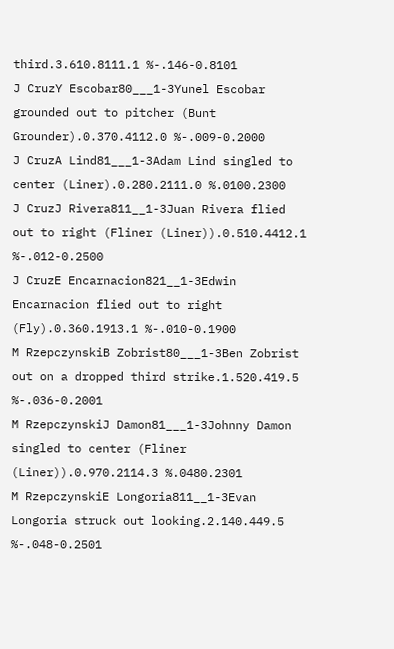third.3.610.8111.1 %-.146-0.8101
J CruzY Escobar80___1-3Yunel Escobar grounded out to pitcher (Bunt Grounder).0.370.4112.0 %-.009-0.2000
J CruzA Lind81___1-3Adam Lind singled to center (Liner).0.280.2111.0 %.0100.2300
J CruzJ Rivera811__1-3Juan Rivera flied out to right (Fliner (Liner)).0.510.4412.1 %-.012-0.2500
J CruzE Encarnacion821__1-3Edwin Encarnacion flied out to right (Fly).0.360.1913.1 %-.010-0.1900
M RzepczynskiB Zobrist80___1-3Ben Zobrist out on a dropped third strike.1.520.419.5 %-.036-0.2001
M RzepczynskiJ Damon81___1-3Johnny Damon singled to center (Fliner (Liner)).0.970.2114.3 %.0480.2301
M RzepczynskiE Longoria811__1-3Evan Longoria struck out looking.2.140.449.5 %-.048-0.2501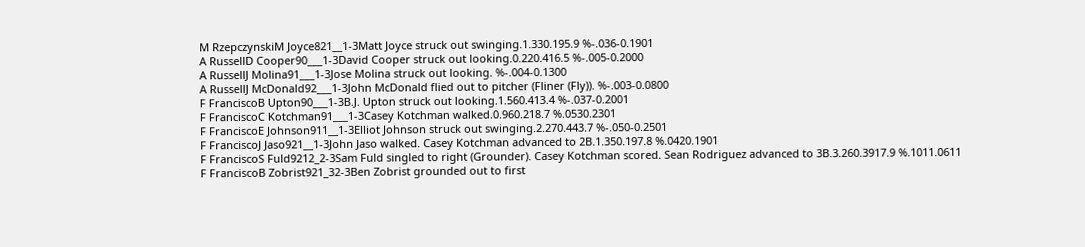M RzepczynskiM Joyce821__1-3Matt Joyce struck out swinging.1.330.195.9 %-.036-0.1901
A RussellD Cooper90___1-3David Cooper struck out looking.0.220.416.5 %-.005-0.2000
A RussellJ Molina91___1-3Jose Molina struck out looking. %-.004-0.1300
A RussellJ McDonald92___1-3John McDonald flied out to pitcher (Fliner (Fly)). %-.003-0.0800
F FranciscoB Upton90___1-3B.J. Upton struck out looking.1.560.413.4 %-.037-0.2001
F FranciscoC Kotchman91___1-3Casey Kotchman walked.0.960.218.7 %.0530.2301
F FranciscoE Johnson911__1-3Elliot Johnson struck out swinging.2.270.443.7 %-.050-0.2501
F FranciscoJ Jaso921__1-3John Jaso walked. Casey Kotchman advanced to 2B.1.350.197.8 %.0420.1901
F FranciscoS Fuld9212_2-3Sam Fuld singled to right (Grounder). Casey Kotchman scored. Sean Rodriguez advanced to 3B.3.260.3917.9 %.1011.0611
F FranciscoB Zobrist921_32-3Ben Zobrist grounded out to first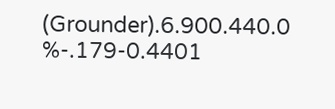(Grounder).6.900.440.0 %-.179-0.4401